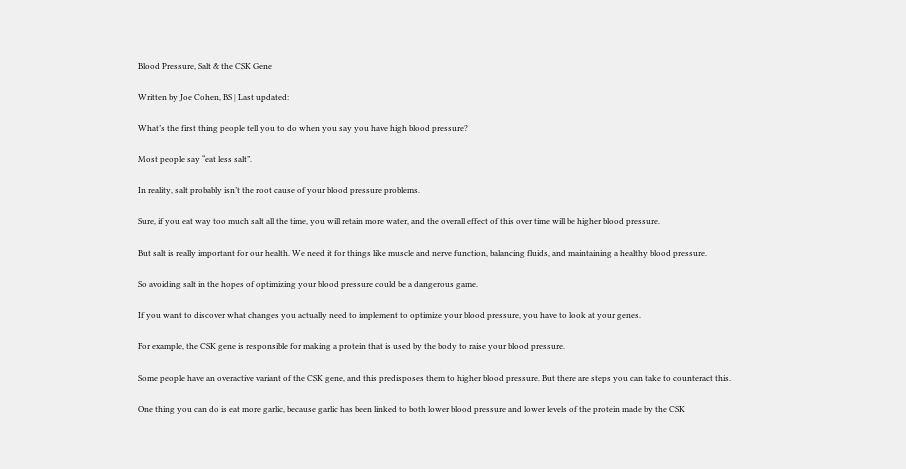Blood Pressure, Salt & the CSK Gene

Written by Joe Cohen, BS | Last updated:

What’s the first thing people tell you to do when you say you have high blood pressure?

Most people say “eat less salt”.

In reality, salt probably isn’t the root cause of your blood pressure problems.

Sure, if you eat way too much salt all the time, you will retain more water, and the overall effect of this over time will be higher blood pressure.

But salt is really important for our health. We need it for things like muscle and nerve function, balancing fluids, and maintaining a healthy blood pressure.

So avoiding salt in the hopes of optimizing your blood pressure could be a dangerous game.

If you want to discover what changes you actually need to implement to optimize your blood pressure, you have to look at your genes.

For example, the CSK gene is responsible for making a protein that is used by the body to raise your blood pressure.

Some people have an overactive variant of the CSK gene, and this predisposes them to higher blood pressure. But there are steps you can take to counteract this.

One thing you can do is eat more garlic, because garlic has been linked to both lower blood pressure and lower levels of the protein made by the CSK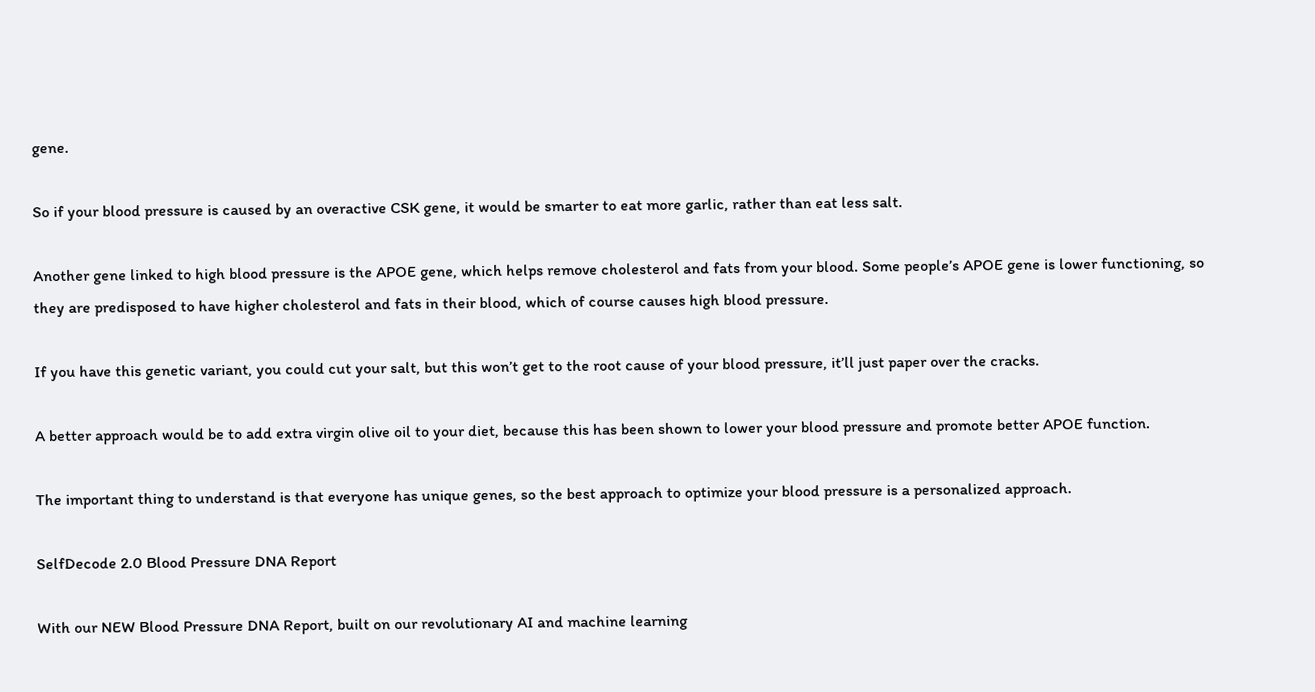gene.

So if your blood pressure is caused by an overactive CSK gene, it would be smarter to eat more garlic, rather than eat less salt.

Another gene linked to high blood pressure is the APOE gene, which helps remove cholesterol and fats from your blood. Some people’s APOE gene is lower functioning, so they are predisposed to have higher cholesterol and fats in their blood, which of course causes high blood pressure.

If you have this genetic variant, you could cut your salt, but this won’t get to the root cause of your blood pressure, it’ll just paper over the cracks.

A better approach would be to add extra virgin olive oil to your diet, because this has been shown to lower your blood pressure and promote better APOE function.

The important thing to understand is that everyone has unique genes, so the best approach to optimize your blood pressure is a personalized approach.

SelfDecode 2.0 Blood Pressure DNA Report

With our NEW Blood Pressure DNA Report, built on our revolutionary AI and machine learning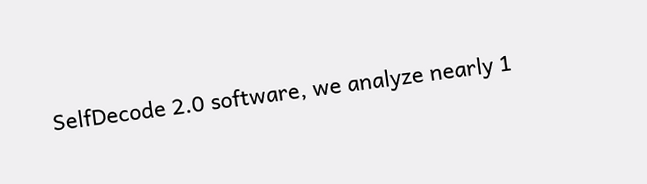SelfDecode 2.0 software, we analyze nearly 1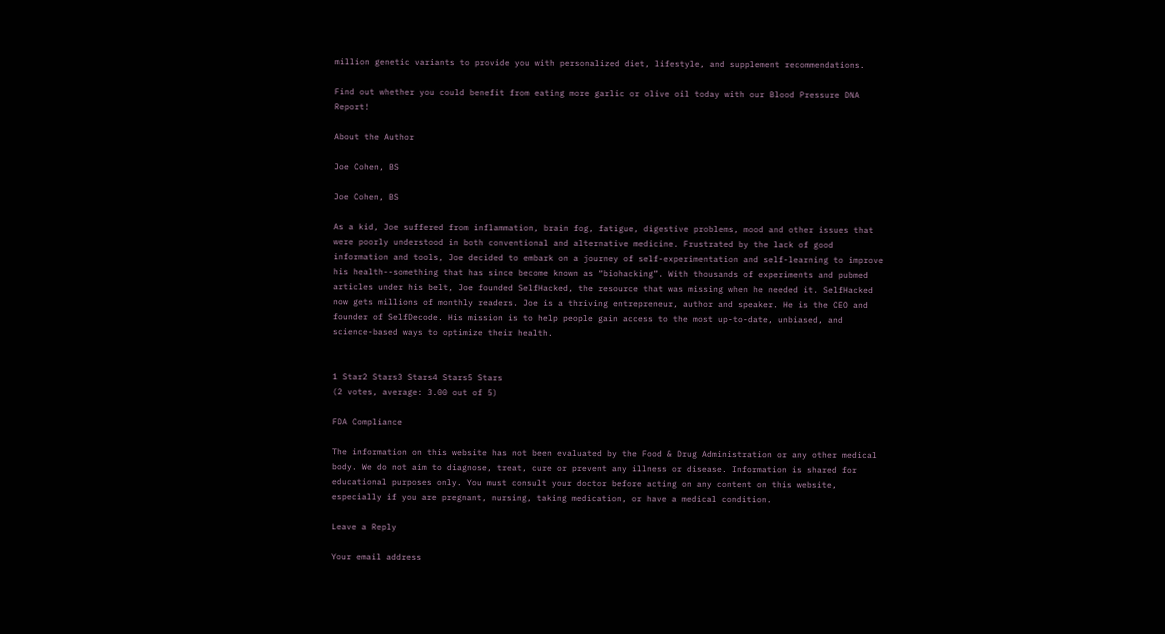million genetic variants to provide you with personalized diet, lifestyle, and supplement recommendations.

Find out whether you could benefit from eating more garlic or olive oil today with our Blood Pressure DNA Report!

About the Author

Joe Cohen, BS

Joe Cohen, BS

As a kid, Joe suffered from inflammation, brain fog, fatigue, digestive problems, mood and other issues that were poorly understood in both conventional and alternative medicine. Frustrated by the lack of good information and tools, Joe decided to embark on a journey of self-experimentation and self-learning to improve his health--something that has since become known as “biohacking”. With thousands of experiments and pubmed articles under his belt, Joe founded SelfHacked, the resource that was missing when he needed it. SelfHacked now gets millions of monthly readers. Joe is a thriving entrepreneur, author and speaker. He is the CEO and founder of SelfDecode. His mission is to help people gain access to the most up-to-date, unbiased, and science-based ways to optimize their health.


1 Star2 Stars3 Stars4 Stars5 Stars
(2 votes, average: 3.00 out of 5)

FDA Compliance

The information on this website has not been evaluated by the Food & Drug Administration or any other medical body. We do not aim to diagnose, treat, cure or prevent any illness or disease. Information is shared for educational purposes only. You must consult your doctor before acting on any content on this website, especially if you are pregnant, nursing, taking medication, or have a medical condition.

Leave a Reply

Your email address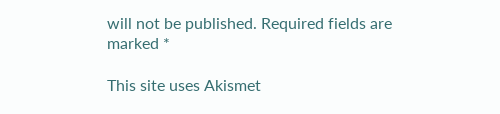will not be published. Required fields are marked *

This site uses Akismet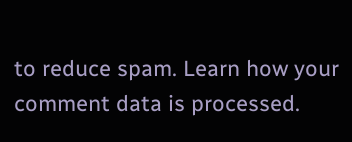to reduce spam. Learn how your comment data is processed.